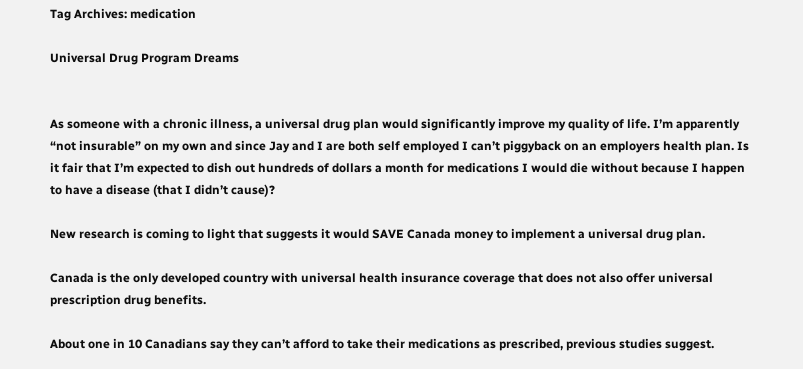Tag Archives: medication

Universal Drug Program Dreams


As someone with a chronic illness, a universal drug plan would significantly improve my quality of life. I’m apparently “not insurable” on my own and since Jay and I are both self employed I can’t piggyback on an employers health plan. Is it fair that I’m expected to dish out hundreds of dollars a month for medications I would die without because I happen to have a disease (that I didn’t cause)?

New research is coming to light that suggests it would SAVE Canada money to implement a universal drug plan.

Canada is the only developed country with universal health insurance coverage that does not also offer universal prescription drug benefits.

About one in 10 Canadians say they can’t afford to take their medications as prescribed, previous studies suggest.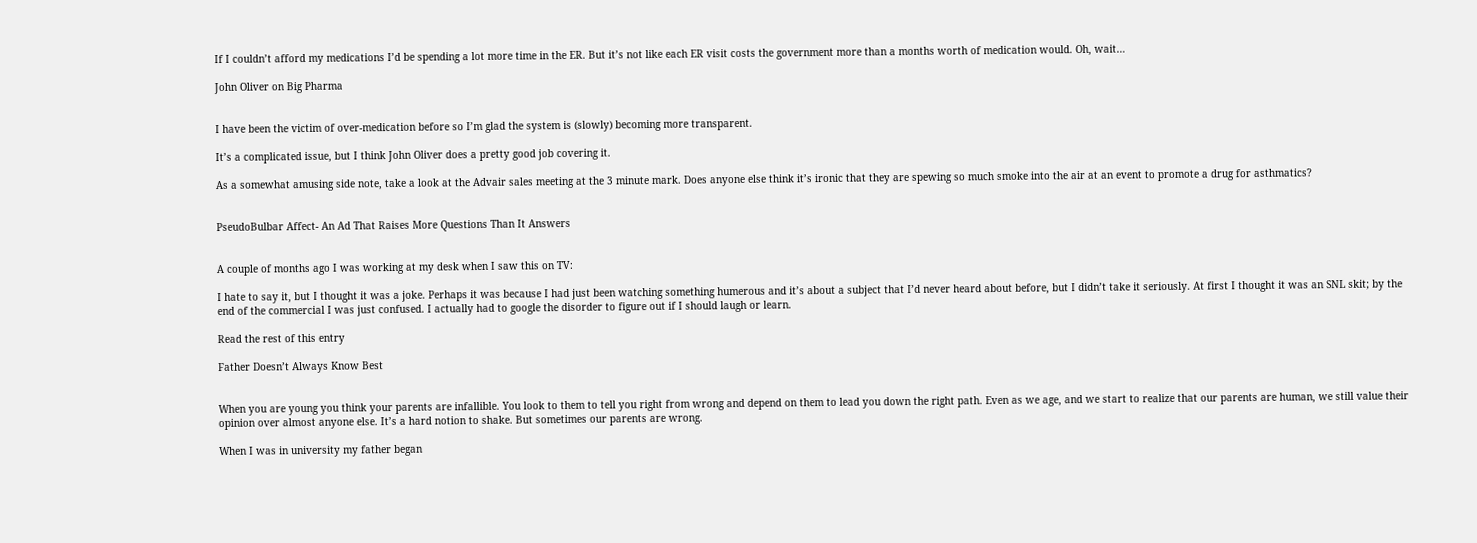If I couldn’t afford my medications I’d be spending a lot more time in the ER. But it’s not like each ER visit costs the government more than a months worth of medication would. Oh, wait…

John Oliver on Big Pharma


I have been the victim of over-medication before so I’m glad the system is (slowly) becoming more transparent.

It’s a complicated issue, but I think John Oliver does a pretty good job covering it.

As a somewhat amusing side note, take a look at the Advair sales meeting at the 3 minute mark. Does anyone else think it’s ironic that they are spewing so much smoke into the air at an event to promote a drug for asthmatics?


PseudoBulbar Affect- An Ad That Raises More Questions Than It Answers


A couple of months ago I was working at my desk when I saw this on TV:

I hate to say it, but I thought it was a joke. Perhaps it was because I had just been watching something humerous and it’s about a subject that I’d never heard about before, but I didn’t take it seriously. At first I thought it was an SNL skit; by the end of the commercial I was just confused. I actually had to google the disorder to figure out if I should laugh or learn.

Read the rest of this entry

Father Doesn’t Always Know Best


When you are young you think your parents are infallible. You look to them to tell you right from wrong and depend on them to lead you down the right path. Even as we age, and we start to realize that our parents are human, we still value their opinion over almost anyone else. It’s a hard notion to shake. But sometimes our parents are wrong.

When I was in university my father began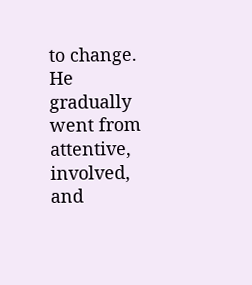to change. He gradually went from attentive, involved, and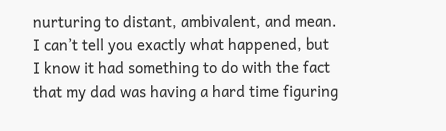nurturing to distant, ambivalent, and mean. I can’t tell you exactly what happened, but I know it had something to do with the fact that my dad was having a hard time figuring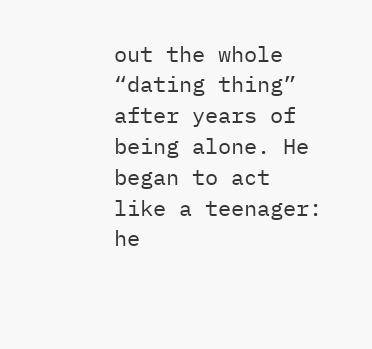out the whole “dating thing” after years of being alone. He began to act like a teenager: he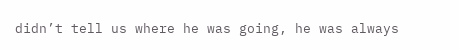didn’t tell us where he was going, he was always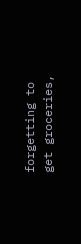forgetting to get groceries,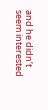and he didn’t seem interested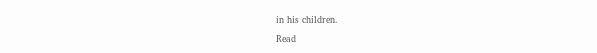in his children.

Read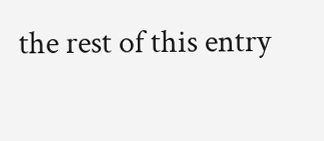the rest of this entry